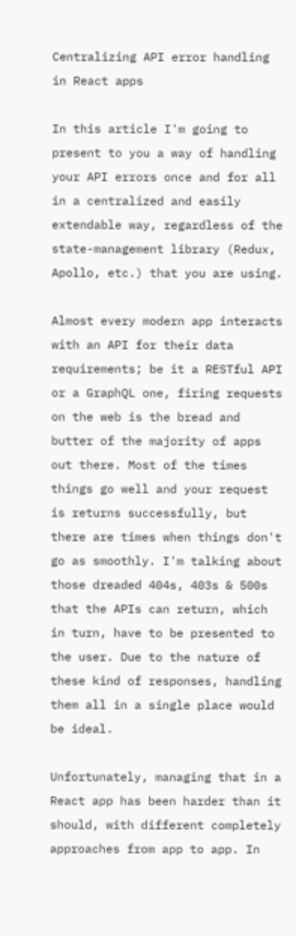Centralizing API error handling in React apps

In this article I'm going to present to you a way of handling your API errors once and for all in a centralized and easily extendable way, regardless of the state-management library (Redux, Apollo, etc.) that you are using.

Almost every modern app interacts with an API for their data requirements; be it a RESTful API or a GraphQL one, firing requests on the web is the bread and butter of the majority of apps out there. Most of the times things go well and your request is returns successfully, but there are times when things don't go as smoothly. I'm talking about those dreaded 404s, 403s & 500s that the APIs can return, which in turn, have to be presented to the user. Due to the nature of these kind of responses, handling them all in a single place would be ideal.

Unfortunately, managing that in a React app has been harder than it should, with different completely approaches from app to app. In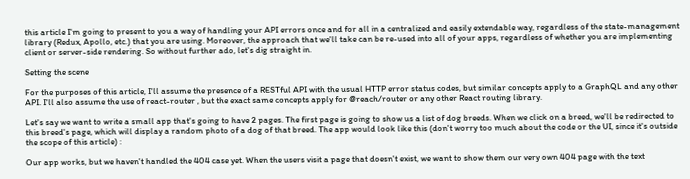this article I'm going to present to you a way of handling your API errors once and for all in a centralized and easily extendable way, regardless of the state-management library (Redux, Apollo, etc.) that you are using. Moreover, the approach that we'll take can be re-used into all of your apps, regardless of whether you are implementing client or server-side rendering. So without further ado, let's dig straight in.

Setting the scene

For the purposes of this article, I'll assume the presence of a RESTful API with the usual HTTP error status codes, but similar concepts apply to a GraphQL and any other API. I'll also assume the use of react-router , but the exact same concepts apply for @reach/router or any other React routing library.

Let's say we want to write a small app that's going to have 2 pages. The first page is going to show us a list of dog breeds. When we click on a breed, we'll be redirected to this breed's page, which will display a random photo of a dog of that breed. The app would look like this (don't worry too much about the code or the UI, since it's outside the scope of this article) :

Our app works, but we haven't handled the 404 case yet. When the users visit a page that doesn't exist, we want to show them our very own 404 page with the text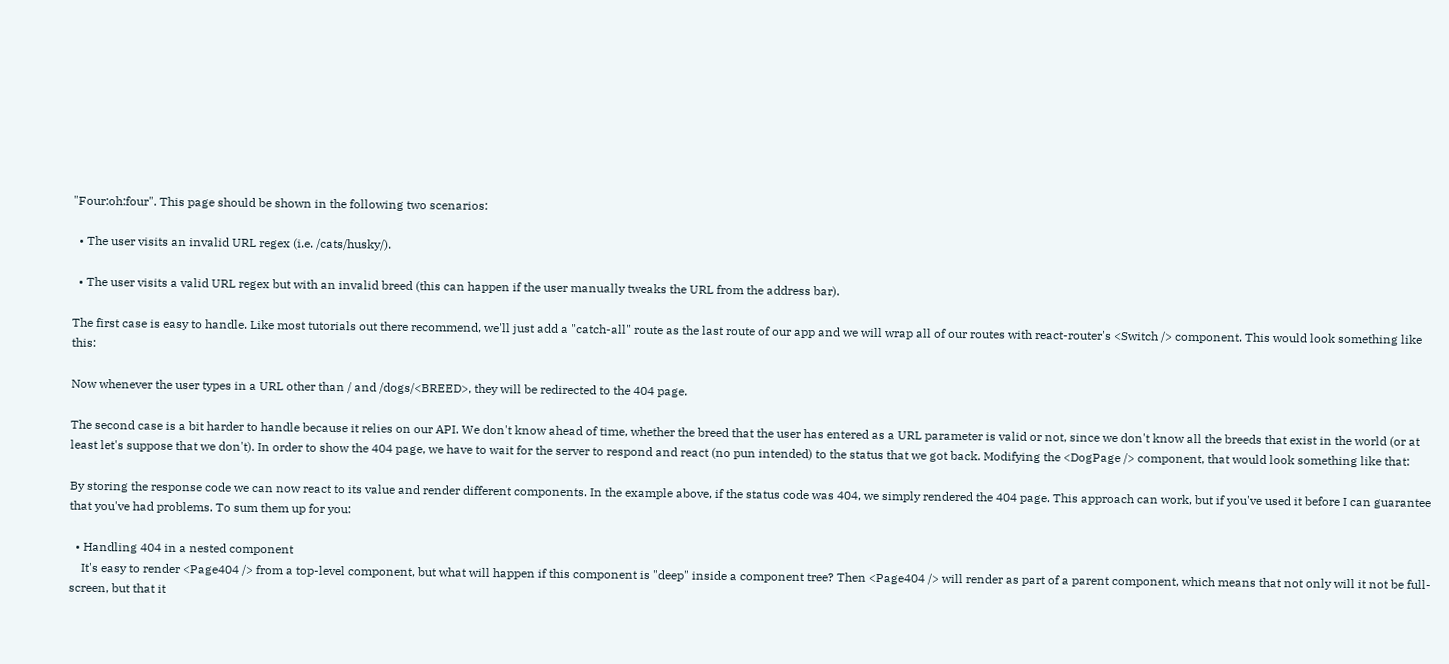"Four:oh:four". This page should be shown in the following two scenarios:

  • The user visits an invalid URL regex (i.e. /cats/husky/).

  • The user visits a valid URL regex but with an invalid breed (this can happen if the user manually tweaks the URL from the address bar).

The first case is easy to handle. Like most tutorials out there recommend, we'll just add a "catch-all" route as the last route of our app and we will wrap all of our routes with react-router's <Switch /> component. This would look something like this:

Now whenever the user types in a URL other than / and /dogs/<BREED>, they will be redirected to the 404 page.

The second case is a bit harder to handle because it relies on our API. We don't know ahead of time, whether the breed that the user has entered as a URL parameter is valid or not, since we don't know all the breeds that exist in the world (or at least let's suppose that we don't). In order to show the 404 page, we have to wait for the server to respond and react (no pun intended) to the status that we got back. Modifying the <DogPage /> component, that would look something like that:

By storing the response code we can now react to its value and render different components. In the example above, if the status code was 404, we simply rendered the 404 page. This approach can work, but if you've used it before I can guarantee that you've had problems. To sum them up for you:

  • Handling 404 in a nested component
    It's easy to render <Page404 /> from a top-level component, but what will happen if this component is "deep" inside a component tree? Then <Page404 /> will render as part of a parent component, which means that not only will it not be full-screen, but that it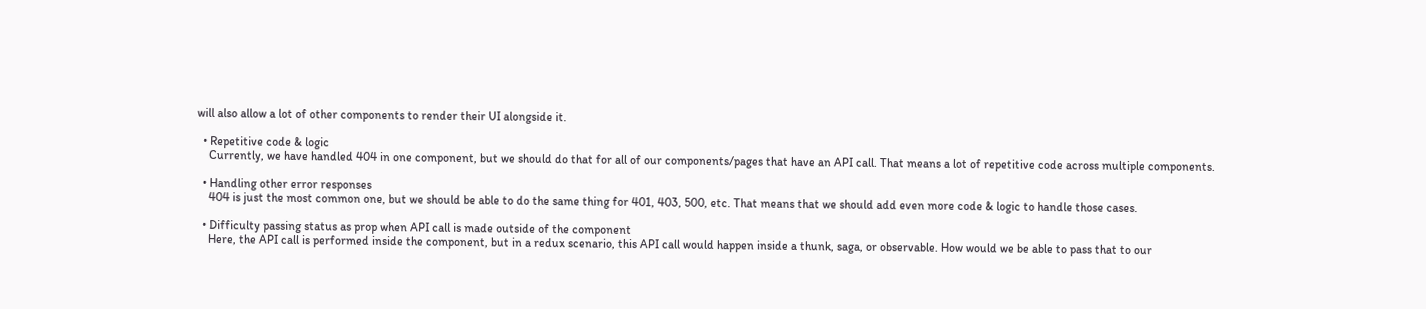will also allow a lot of other components to render their UI alongside it.

  • Repetitive code & logic
    Currently, we have handled 404 in one component, but we should do that for all of our components/pages that have an API call. That means a lot of repetitive code across multiple components.

  • Handling other error responses
    404 is just the most common one, but we should be able to do the same thing for 401, 403, 500, etc. That means that we should add even more code & logic to handle those cases.

  • Difficulty passing status as prop when API call is made outside of the component
    Here, the API call is performed inside the component, but in a redux scenario, this API call would happen inside a thunk, saga, or observable. How would we be able to pass that to our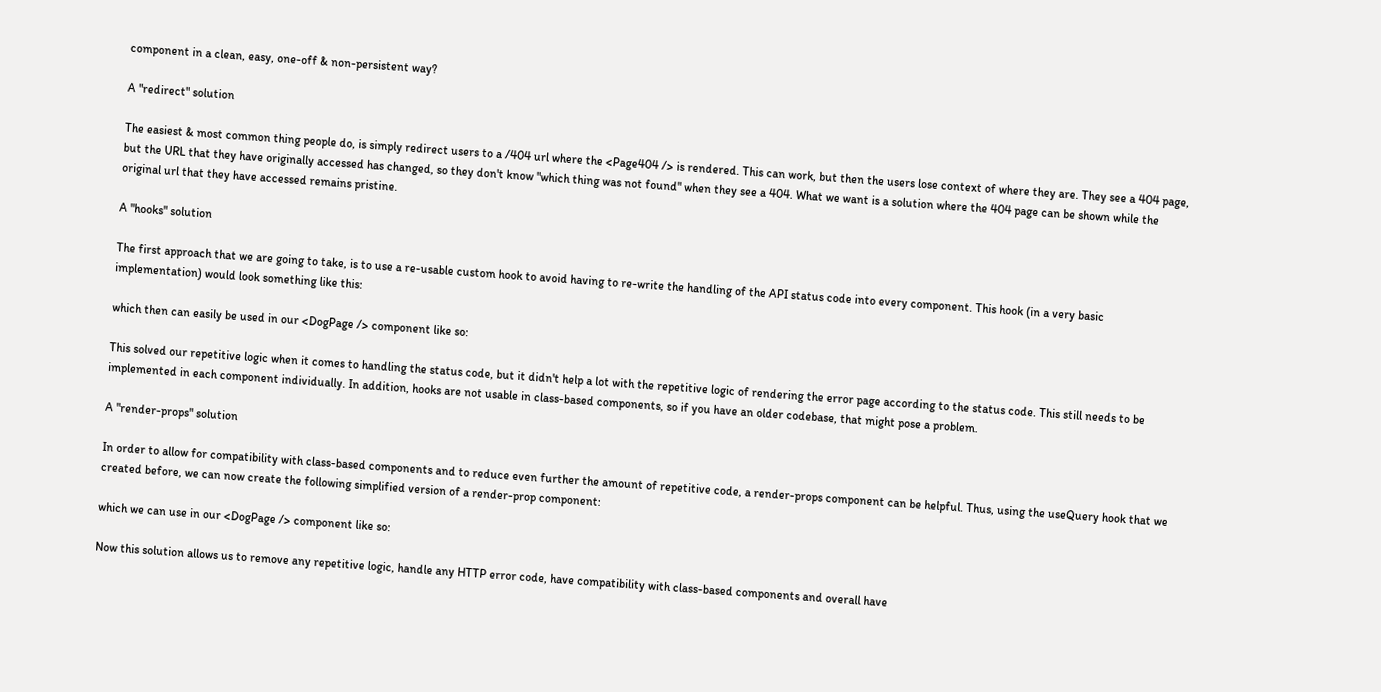component in a clean, easy, one-off & non-persistent way?

A "redirect" solution

The easiest & most common thing people do, is simply redirect users to a /404 url where the <Page404 /> is rendered. This can work, but then the users lose context of where they are. They see a 404 page, but the URL that they have originally accessed has changed, so they don't know "which thing was not found" when they see a 404. What we want is a solution where the 404 page can be shown while the original url that they have accessed remains pristine.

A "hooks" solution

The first approach that we are going to take, is to use a re-usable custom hook to avoid having to re-write the handling of the API status code into every component. This hook (in a very basic implementation) would look something like this:

which then can easily be used in our <DogPage /> component like so:

This solved our repetitive logic when it comes to handling the status code, but it didn't help a lot with the repetitive logic of rendering the error page according to the status code. This still needs to be implemented in each component individually. In addition, hooks are not usable in class-based components, so if you have an older codebase, that might pose a problem.

A "render-props" solution

In order to allow for compatibility with class-based components and to reduce even further the amount of repetitive code, a render-props component can be helpful. Thus, using the useQuery hook that we created before, we can now create the following simplified version of a render-prop component:

which we can use in our <DogPage /> component like so:

Now this solution allows us to remove any repetitive logic, handle any HTTP error code, have compatibility with class-based components and overall have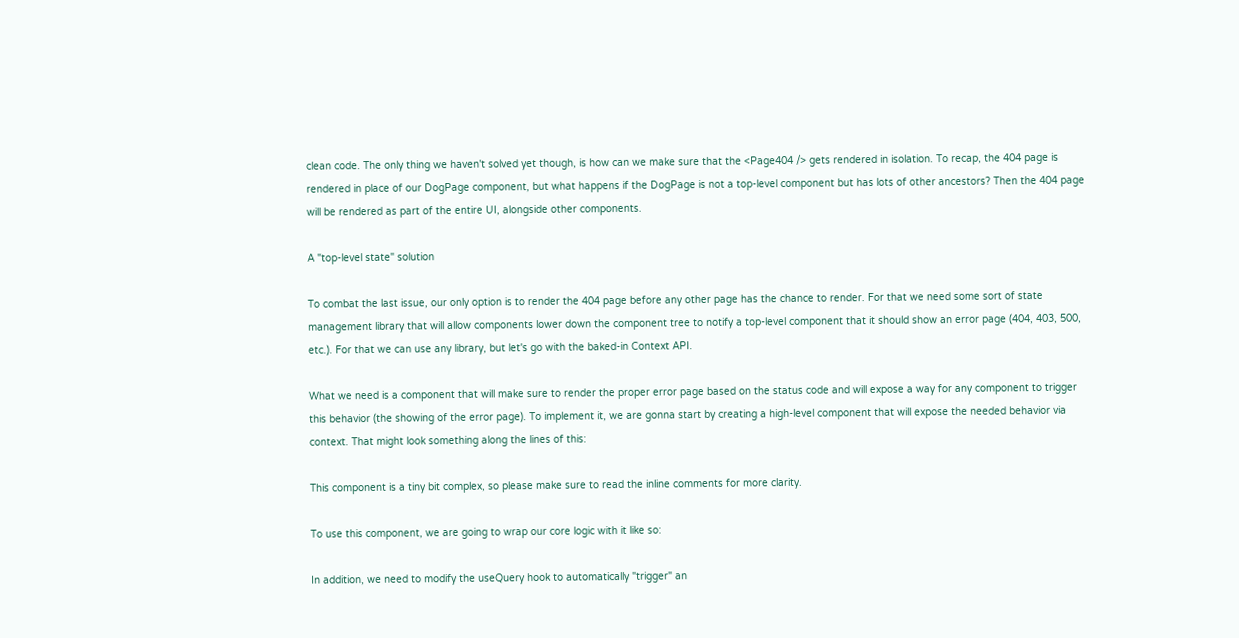clean code. The only thing we haven't solved yet though, is how can we make sure that the <Page404 /> gets rendered in isolation. To recap, the 404 page is rendered in place of our DogPage component, but what happens if the DogPage is not a top-level component but has lots of other ancestors? Then the 404 page will be rendered as part of the entire UI, alongside other components.

A "top-level state" solution

To combat the last issue, our only option is to render the 404 page before any other page has the chance to render. For that we need some sort of state management library that will allow components lower down the component tree to notify a top-level component that it should show an error page (404, 403, 500, etc.). For that we can use any library, but let's go with the baked-in Context API.

What we need is a component that will make sure to render the proper error page based on the status code and will expose a way for any component to trigger this behavior (the showing of the error page). To implement it, we are gonna start by creating a high-level component that will expose the needed behavior via context. That might look something along the lines of this:

This component is a tiny bit complex, so please make sure to read the inline comments for more clarity.

To use this component, we are going to wrap our core logic with it like so:

In addition, we need to modify the useQuery hook to automatically "trigger" an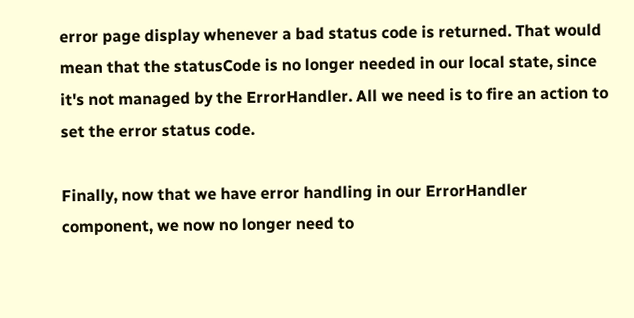error page display whenever a bad status code is returned. That would mean that the statusCode is no longer needed in our local state, since it's not managed by the ErrorHandler. All we need is to fire an action to set the error status code.

Finally, now that we have error handling in our ErrorHandler component, we now no longer need to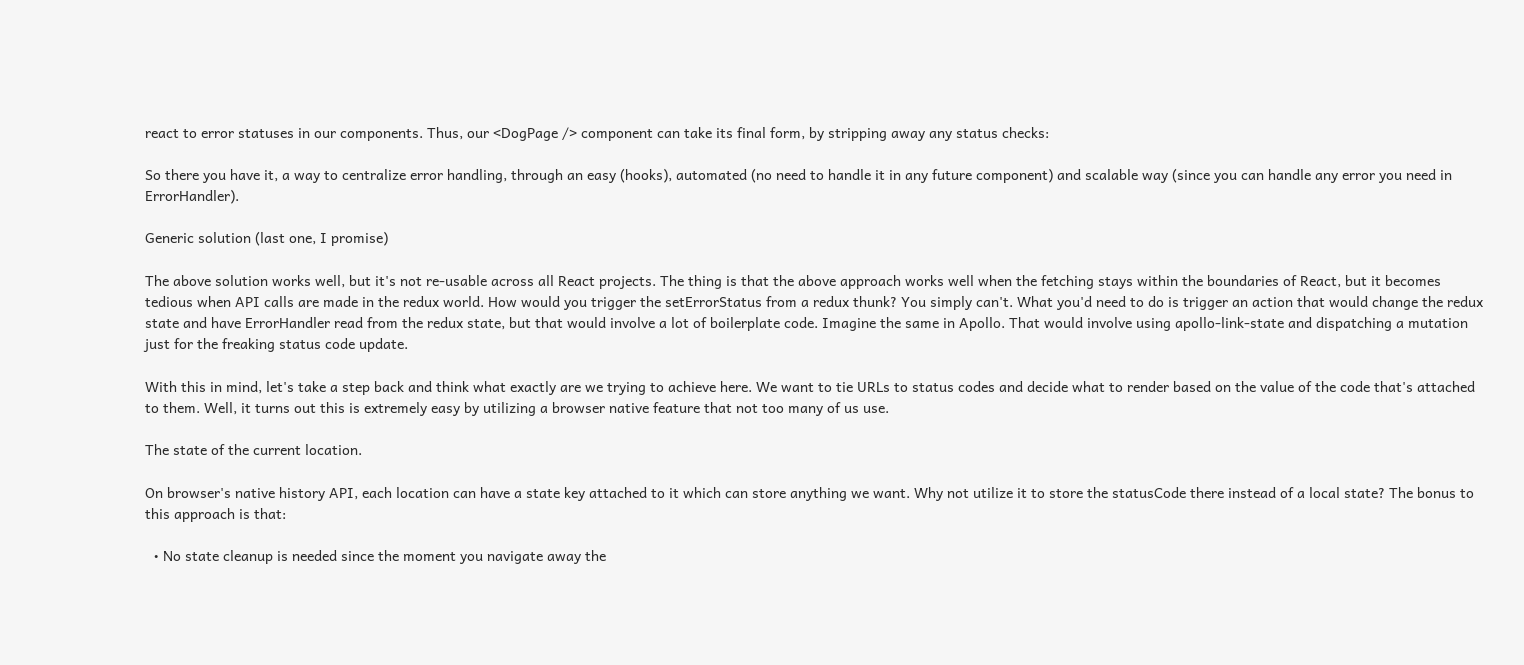react to error statuses in our components. Thus, our <DogPage /> component can take its final form, by stripping away any status checks:

So there you have it, a way to centralize error handling, through an easy (hooks), automated (no need to handle it in any future component) and scalable way (since you can handle any error you need in ErrorHandler).

Generic solution (last one, I promise)

The above solution works well, but it's not re-usable across all React projects. The thing is that the above approach works well when the fetching stays within the boundaries of React, but it becomes tedious when API calls are made in the redux world. How would you trigger the setErrorStatus from a redux thunk? You simply can't. What you'd need to do is trigger an action that would change the redux state and have ErrorHandler read from the redux state, but that would involve a lot of boilerplate code. Imagine the same in Apollo. That would involve using apollo-link-state and dispatching a mutation just for the freaking status code update.

With this in mind, let's take a step back and think what exactly are we trying to achieve here. We want to tie URLs to status codes and decide what to render based on the value of the code that's attached to them. Well, it turns out this is extremely easy by utilizing a browser native feature that not too many of us use.

The state of the current location.

On browser's native history API, each location can have a state key attached to it which can store anything we want. Why not utilize it to store the statusCode there instead of a local state? The bonus to this approach is that:

  • No state cleanup is needed since the moment you navigate away the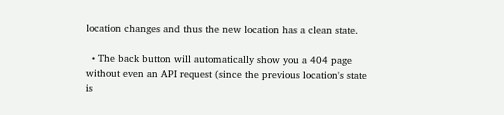location changes and thus the new location has a clean state.

  • The back button will automatically show you a 404 page without even an API request (since the previous location's state is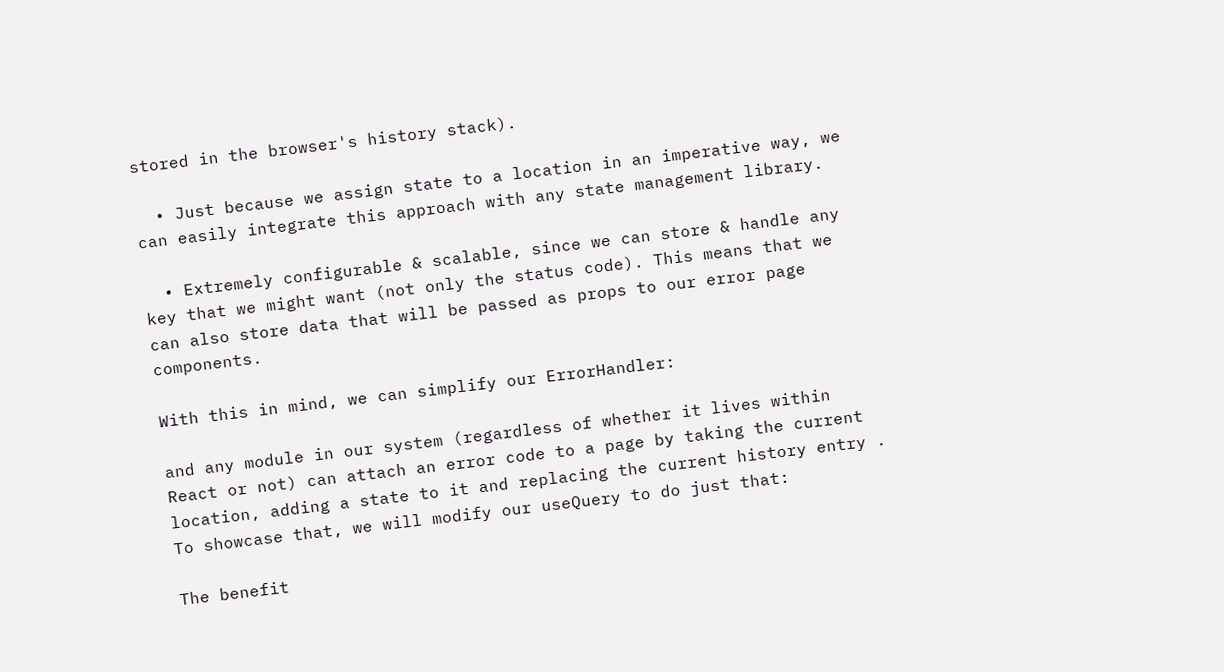stored in the browser's history stack).

  • Just because we assign state to a location in an imperative way, we can easily integrate this approach with any state management library.

  • Extremely configurable & scalable, since we can store & handle any key that we might want (not only the status code). This means that we can also store data that will be passed as props to our error page components.

With this in mind, we can simplify our ErrorHandler:

and any module in our system (regardless of whether it lives within React or not) can attach an error code to a page by taking the current location, adding a state to it and replacing the current history entry . To showcase that, we will modify our useQuery to do just that:

The benefit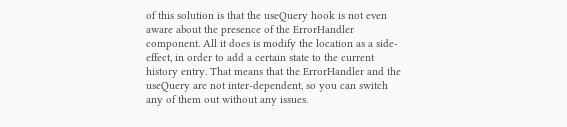of this solution is that the useQuery hook is not even aware about the presence of the ErrorHandler component. All it does is modify the location as a side-effect, in order to add a certain state to the current history entry. That means that the ErrorHandler and the useQuery are not inter-dependent, so you can switch any of them out without any issues.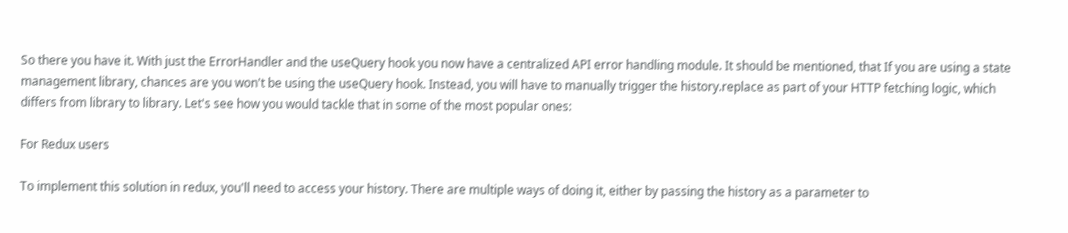So there you have it. With just the ErrorHandler and the useQuery hook you now have a centralized API error handling module. It should be mentioned, that If you are using a state management library, chances are you won't be using the useQuery hook. Instead, you will have to manually trigger the history.replace as part of your HTTP fetching logic, which differs from library to library. Let's see how you would tackle that in some of the most popular ones:

For Redux users

To implement this solution in redux, you'll need to access your history. There are multiple ways of doing it, either by passing the history as a parameter to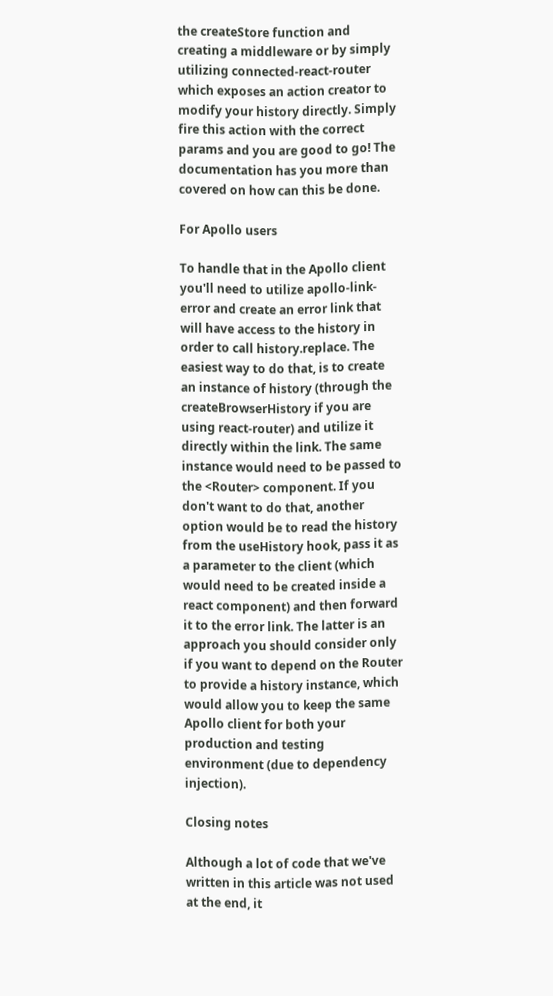the createStore function and creating a middleware or by simply utilizing connected-react-router which exposes an action creator to modify your history directly. Simply fire this action with the correct params and you are good to go! The documentation has you more than covered on how can this be done.

For Apollo users

To handle that in the Apollo client you'll need to utilize apollo-link-error and create an error link that will have access to the history in order to call history.replace. The easiest way to do that, is to create an instance of history (through the createBrowserHistory if you are using react-router) and utilize it directly within the link. The same instance would need to be passed to the <Router> component. If you don't want to do that, another option would be to read the history from the useHistory hook, pass it as a parameter to the client (which would need to be created inside a react component) and then forward it to the error link. The latter is an approach you should consider only if you want to depend on the Router to provide a history instance, which would allow you to keep the same Apollo client for both your production and testing environment (due to dependency injection).

Closing notes

Although a lot of code that we've written in this article was not used at the end, it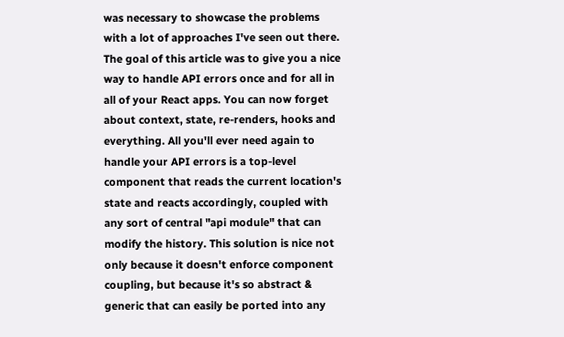was necessary to showcase the problems with a lot of approaches I've seen out there. The goal of this article was to give you a nice way to handle API errors once and for all in all of your React apps. You can now forget about context, state, re-renders, hooks and everything. All you'll ever need again to handle your API errors is a top-level component that reads the current location's state and reacts accordingly, coupled with any sort of central "api module" that can modify the history. This solution is nice not only because it doesn't enforce component coupling, but because it's so abstract & generic that can easily be ported into any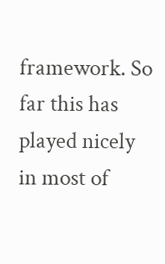framework. So far this has played nicely in most of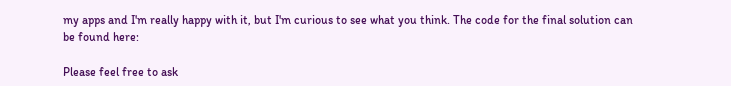my apps and I'm really happy with it, but I'm curious to see what you think. The code for the final solution can be found here:

Please feel free to ask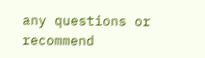any questions or recommend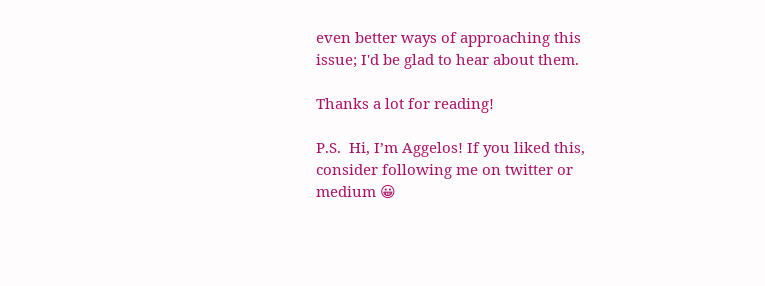even better ways of approaching this issue; I'd be glad to hear about them.

Thanks a lot for reading!

P.S.  Hi, I’m Aggelos! If you liked this, consider following me on twitter or medium 😀